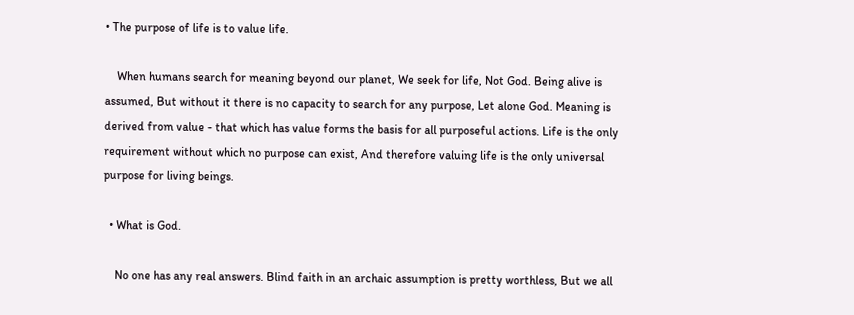• The purpose of life is to value life.

    When humans search for meaning beyond our planet, We seek for life, Not God. Being alive is assumed, But without it there is no capacity to search for any purpose, Let alone God. Meaning is derived from value - that which has value forms the basis for all purposeful actions. Life is the only requirement without which no purpose can exist, And therefore valuing life is the only universal purpose for living beings.

  • What is God.

    No one has any real answers. Blind faith in an archaic assumption is pretty worthless, But we all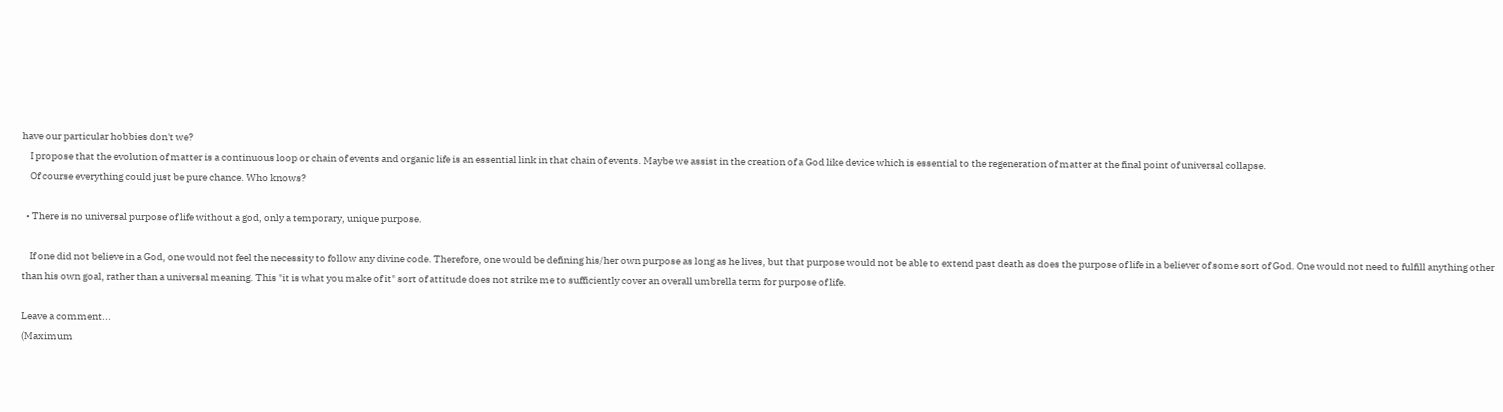have our particular hobbies don't we?
    I propose that the evolution of matter is a continuous loop or chain of events and organic life is an essential link in that chain of events. Maybe we assist in the creation of a God like device which is essential to the regeneration of matter at the final point of universal collapse.
    Of course everything could just be pure chance. Who knows?

  • There is no universal purpose of life without a god, only a temporary, unique purpose.

    If one did not believe in a God, one would not feel the necessity to follow any divine code. Therefore, one would be defining his/her own purpose as long as he lives, but that purpose would not be able to extend past death as does the purpose of life in a believer of some sort of God. One would not need to fulfill anything other than his own goal, rather than a universal meaning. This "it is what you make of it" sort of attitude does not strike me to sufficiently cover an overall umbrella term for purpose of life.

Leave a comment...
(Maximum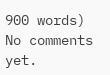900 words)
No comments yet.